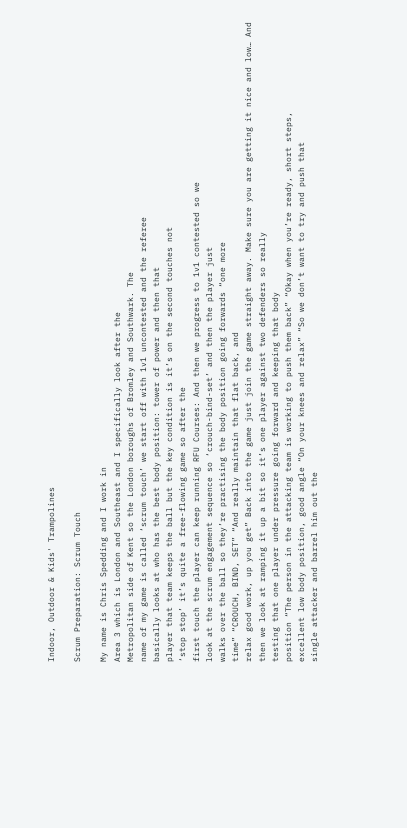Indoor, Outdoor & Kids' Trampolines

Scrum Preparation: Scrum Touch

My name is Chris Spedding and I work in
Area 3 which is London and Southeast and I specifically look after the
Metropolitan side of Kent so the London boroughs of Bromley and Southwark. The
name of my game is called ‘scrum touch’ we start off with 1v1 uncontested and the referee
basically looks at who has the best body position: tower of power and then that
player that team keeps the ball but the key condition is it’s on the second touches not
‘stop stop’ it’s quite a free-flowing game so after the
first touch the player can keep running RFU Courses: And then we progress to 1v1 contested so we
look at the scrum engagement sequence so ‘crouch-bind-set’ and then the player just
walks over the ball so they’re practising the body position going forwards “one more
time” “CROUCH, BIND, SET” “And really maintain that flat back, and
relax good work, up you get” Back into the game just join the game straight away. Make sure you are getting it nice and low… And then we look at ramping it up a bit so it’s one player against two defenders so really
testing that one player under pressure going forward and keeping that body
position “The person in the attacking team is working to push them back” “Okay when you’re ready, short steps,
excellent low body position, good angle “On your knees and relax” “So we don’t want to try and push that
single attacker and barrel him out the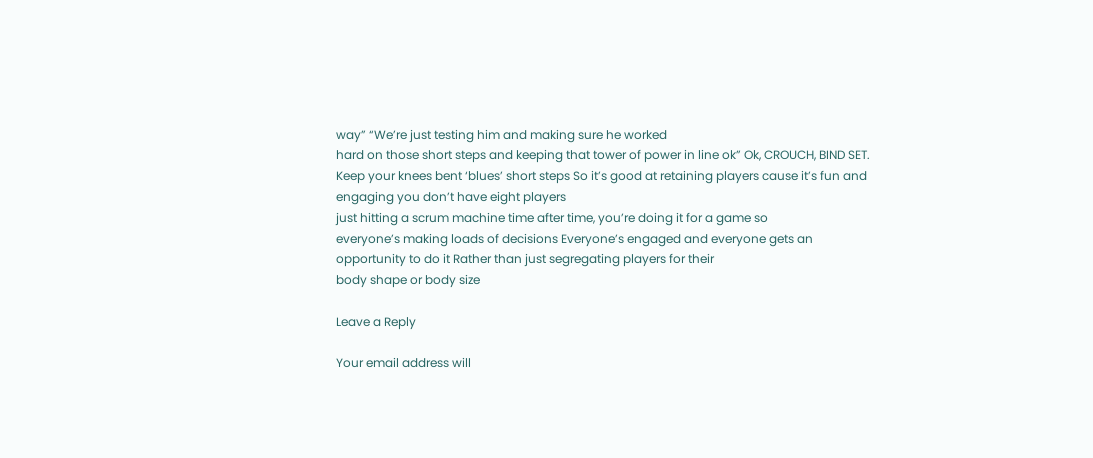way” “We’re just testing him and making sure he worked
hard on those short steps and keeping that tower of power in line ok” Ok, CROUCH, BIND SET. Keep your knees bent ‘blues’ short steps So it’s good at retaining players cause it’s fun and engaging you don’t have eight players
just hitting a scrum machine time after time, you’re doing it for a game so
everyone’s making loads of decisions Everyone’s engaged and everyone gets an
opportunity to do it Rather than just segregating players for their
body shape or body size

Leave a Reply

Your email address will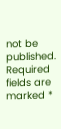not be published. Required fields are marked *